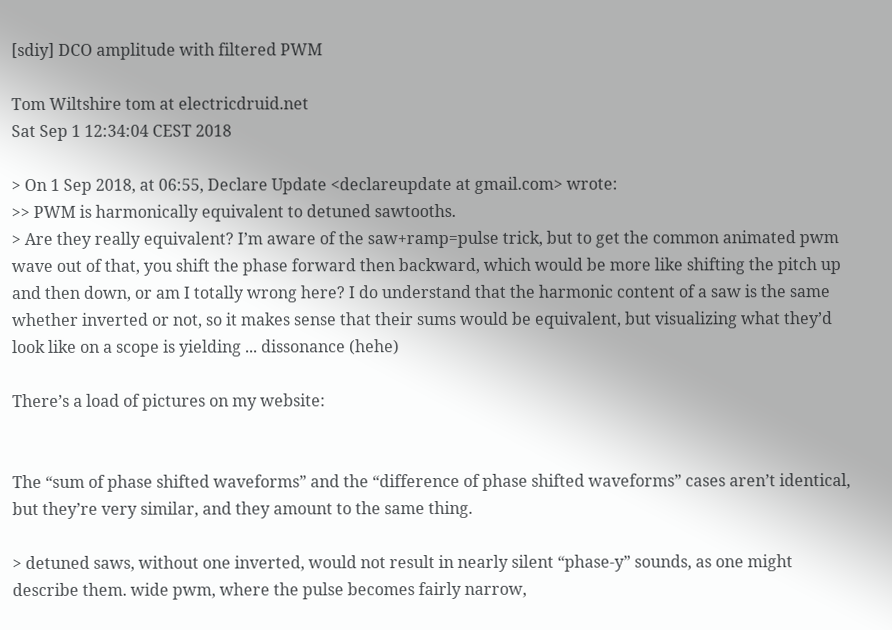[sdiy] DCO amplitude with filtered PWM

Tom Wiltshire tom at electricdruid.net
Sat Sep 1 12:34:04 CEST 2018

> On 1 Sep 2018, at 06:55, Declare Update <declareupdate at gmail.com> wrote:
>> PWM is harmonically equivalent to detuned sawtooths.
> Are they really equivalent? I’m aware of the saw+ramp=pulse trick, but to get the common animated pwm wave out of that, you shift the phase forward then backward, which would be more like shifting the pitch up and then down, or am I totally wrong here? I do understand that the harmonic content of a saw is the same whether inverted or not, so it makes sense that their sums would be equivalent, but visualizing what they’d look like on a scope is yielding ... dissonance (hehe)

There’s a load of pictures on my website:


The “sum of phase shifted waveforms” and the “difference of phase shifted waveforms” cases aren’t identical, but they’re very similar, and they amount to the same thing.

> detuned saws, without one inverted, would not result in nearly silent “phase-y” sounds, as one might describe them. wide pwm, where the pulse becomes fairly narrow,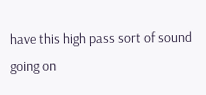have this high pass sort of sound going on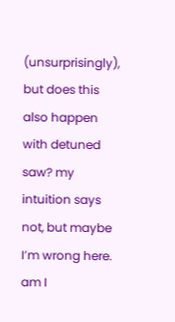(unsurprisingly), but does this also happen with detuned saw? my intuition says not, but maybe I’m wrong here. am I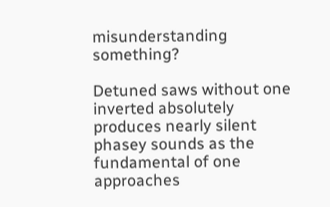misunderstanding something?

Detuned saws without one inverted absolutely produces nearly silent phasey sounds as the fundamental of one approaches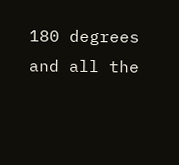180 degrees and all the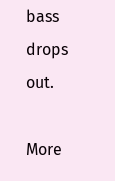bass drops out.

More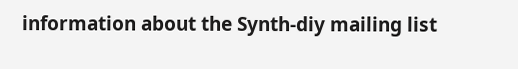information about the Synth-diy mailing list